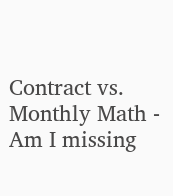Contract vs. Monthly Math - Am I missing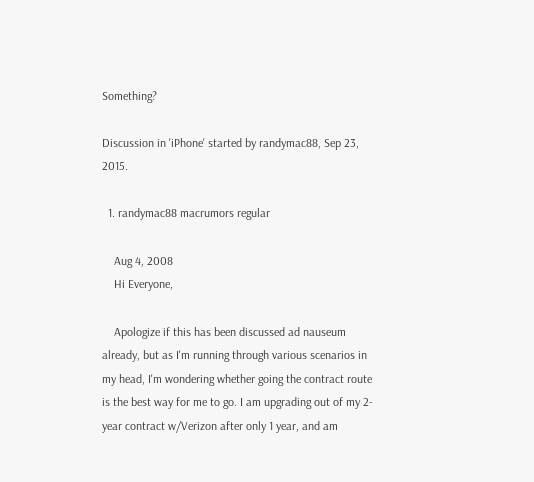Something?

Discussion in 'iPhone' started by randymac88, Sep 23, 2015.

  1. randymac88 macrumors regular

    Aug 4, 2008
    Hi Everyone,

    Apologize if this has been discussed ad nauseum already, but as I'm running through various scenarios in my head, I'm wondering whether going the contract route is the best way for me to go. I am upgrading out of my 2-year contract w/Verizon after only 1 year, and am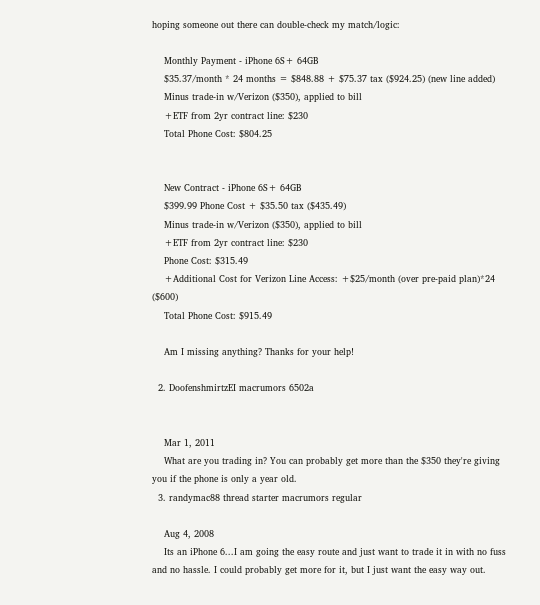hoping someone out there can double-check my match/logic:

    Monthly Payment - iPhone 6S+ 64GB
    $35.37/month * 24 months = $848.88 + $75.37 tax ($924.25) (new line added)
    Minus trade-in w/Verizon ($350), applied to bill
    +ETF from 2yr contract line: $230
    Total Phone Cost: $804.25


    New Contract - iPhone 6S+ 64GB
    $399.99 Phone Cost + $35.50 tax ($435.49)
    Minus trade-in w/Verizon ($350), applied to bill
    +ETF from 2yr contract line: $230
    Phone Cost: $315.49
    +Additional Cost for Verizon Line Access: +$25/month (over pre-paid plan)*24 ($600)
    Total Phone Cost: $915.49

    Am I missing anything? Thanks for your help!

  2. DoofenshmirtzEI macrumors 6502a


    Mar 1, 2011
    What are you trading in? You can probably get more than the $350 they're giving you if the phone is only a year old.
  3. randymac88 thread starter macrumors regular

    Aug 4, 2008
    Its an iPhone 6...I am going the easy route and just want to trade it in with no fuss and no hassle. I could probably get more for it, but I just want the easy way out.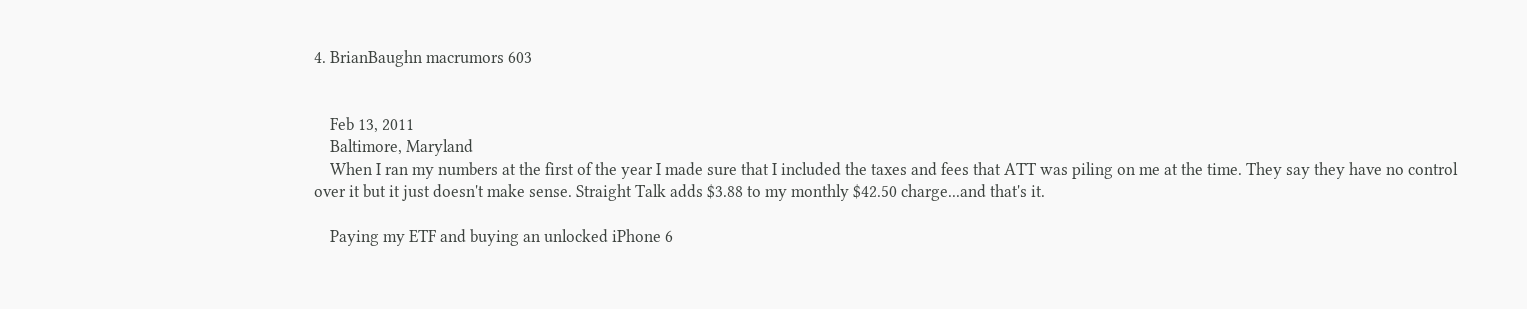4. BrianBaughn macrumors 603


    Feb 13, 2011
    Baltimore, Maryland
    When I ran my numbers at the first of the year I made sure that I included the taxes and fees that ATT was piling on me at the time. They say they have no control over it but it just doesn't make sense. Straight Talk adds $3.88 to my monthly $42.50 charge...and that's it.

    Paying my ETF and buying an unlocked iPhone 6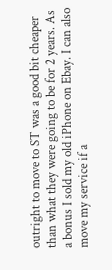outright to move to ST was a good bit cheaper than what they were going to be for 2 years. As a bonus I sold my old iPhone on Ebay. I can also move my service if a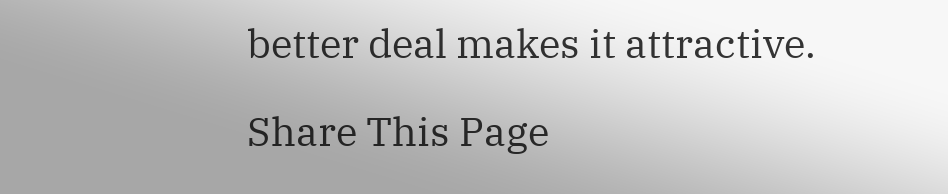better deal makes it attractive.

Share This Page